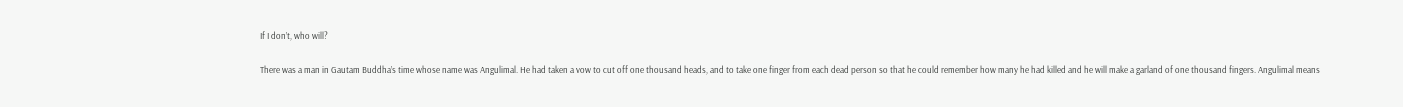If I don’t, who will?

There was a man in Gautam Buddha’s time whose name was Angulimal. He had taken a vow to cut off one thousand heads, and to take one finger from each dead person so that he could remember how many he had killed and he will make a garland of one thousand fingers. Angulimal means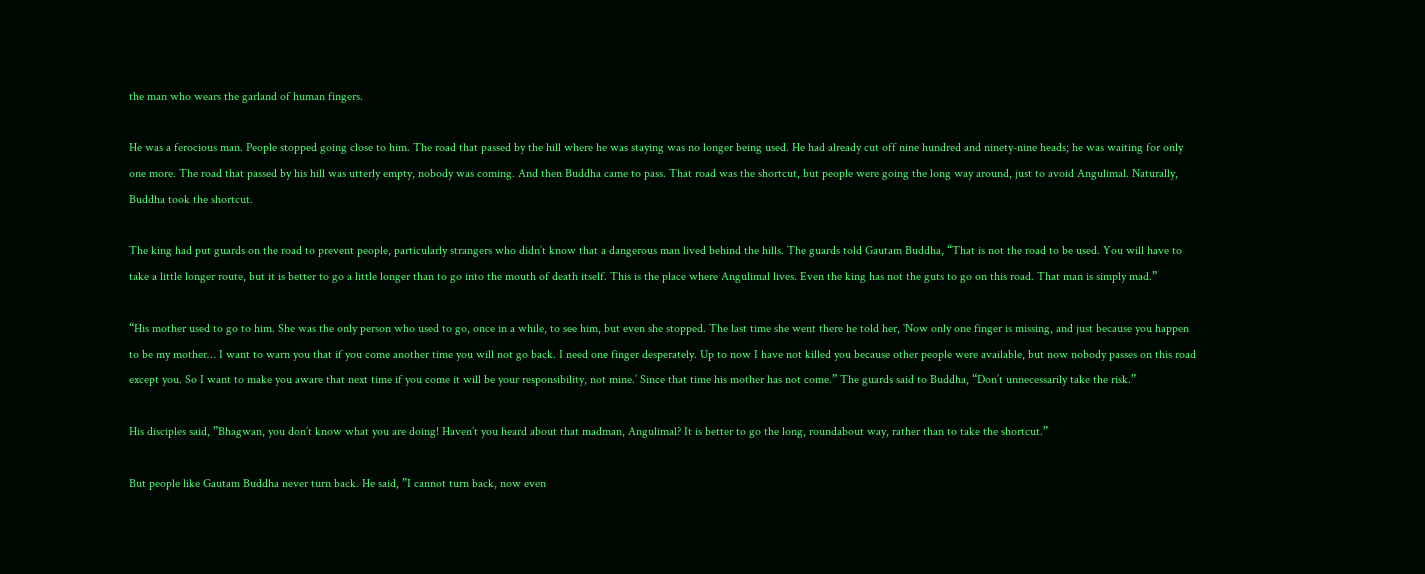the man who wears the garland of human fingers.

He was a ferocious man. People stopped going close to him. The road that passed by the hill where he was staying was no longer being used. He had already cut off nine hundred and ninety-nine heads; he was waiting for only one more. The road that passed by his hill was utterly empty, nobody was coming. And then Buddha came to pass. That road was the shortcut, but people were going the long way around, just to avoid Angulimal. Naturally, Buddha took the shortcut.

The king had put guards on the road to prevent people, particularly strangers who didn’t know that a dangerous man lived behind the hills. The guards told Gautam Buddha, “That is not the road to be used. You will have to take a little longer route, but it is better to go a little longer than to go into the mouth of death itself. This is the place where Angulimal lives. Even the king has not the guts to go on this road. That man is simply mad.”

“His mother used to go to him. She was the only person who used to go, once in a while, to see him, but even she stopped. The last time she went there he told her, `Now only one finger is missing, and just because you happen to be my mother… I want to warn you that if you come another time you will not go back. I need one finger desperately. Up to now I have not killed you because other people were available, but now nobody passes on this road except you. So I want to make you aware that next time if you come it will be your responsibility, not mine.’ Since that time his mother has not come.” The guards said to Buddha, “Don’t unnecessarily take the risk.”

His disciples said, ”Bhagwan, you don’t know what you are doing! Haven’t you heard about that madman, Angulimal? It is better to go the long, roundabout way, rather than to take the shortcut.”

But people like Gautam Buddha never turn back. He said, ”I cannot turn back, now even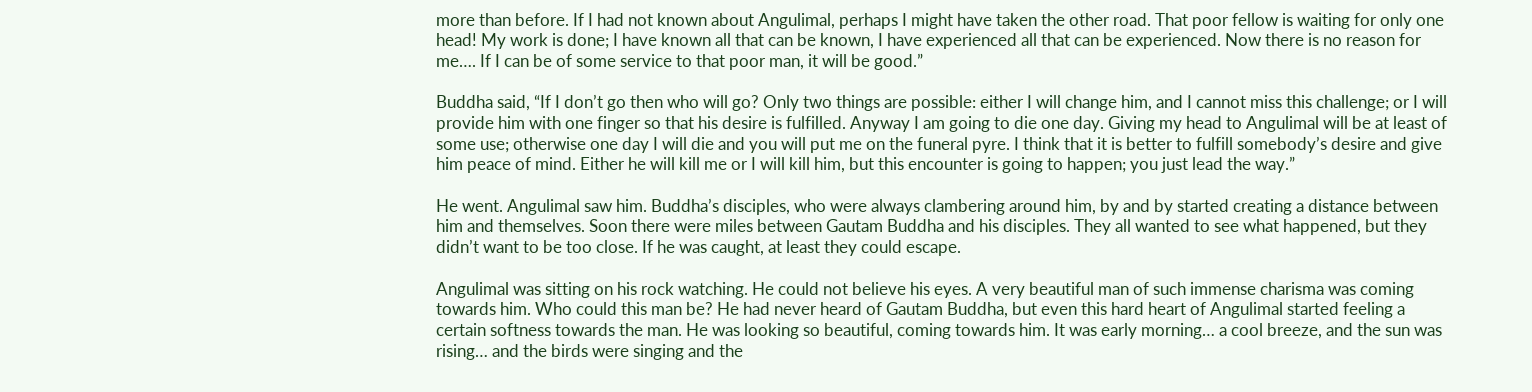more than before. If I had not known about Angulimal, perhaps I might have taken the other road. That poor fellow is waiting for only one head! My work is done; I have known all that can be known, I have experienced all that can be experienced. Now there is no reason for me…. If I can be of some service to that poor man, it will be good.”

Buddha said, “If I don’t go then who will go? Only two things are possible: either I will change him, and I cannot miss this challenge; or I will provide him with one finger so that his desire is fulfilled. Anyway I am going to die one day. Giving my head to Angulimal will be at least of some use; otherwise one day I will die and you will put me on the funeral pyre. I think that it is better to fulfill somebody’s desire and give him peace of mind. Either he will kill me or I will kill him, but this encounter is going to happen; you just lead the way.”

He went. Angulimal saw him. Buddha’s disciples, who were always clambering around him, by and by started creating a distance between him and themselves. Soon there were miles between Gautam Buddha and his disciples. They all wanted to see what happened, but they didn’t want to be too close. If he was caught, at least they could escape.

Angulimal was sitting on his rock watching. He could not believe his eyes. A very beautiful man of such immense charisma was coming towards him. Who could this man be? He had never heard of Gautam Buddha, but even this hard heart of Angulimal started feeling a certain softness towards the man. He was looking so beautiful, coming towards him. It was early morning… a cool breeze, and the sun was rising… and the birds were singing and the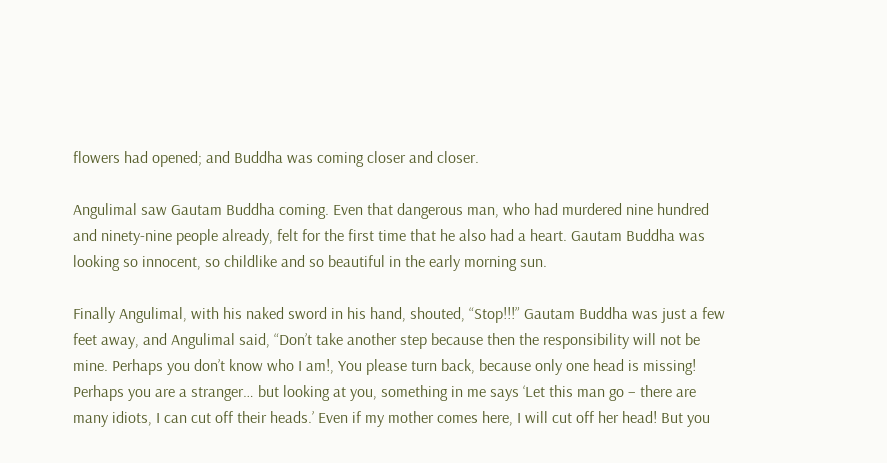flowers had opened; and Buddha was coming closer and closer.

Angulimal saw Gautam Buddha coming. Even that dangerous man, who had murdered nine hundred and ninety-nine people already, felt for the first time that he also had a heart. Gautam Buddha was looking so innocent, so childlike and so beautiful in the early morning sun.

Finally Angulimal, with his naked sword in his hand, shouted, “Stop!!!” Gautam Buddha was just a few feet away, and Angulimal said, “Don’t take another step because then the responsibility will not be mine. Perhaps you don’t know who I am!, You please turn back, because only one head is missing! Perhaps you are a stranger… but looking at you, something in me says ‘Let this man go – there are many idiots, I can cut off their heads.’ Even if my mother comes here, I will cut off her head! But you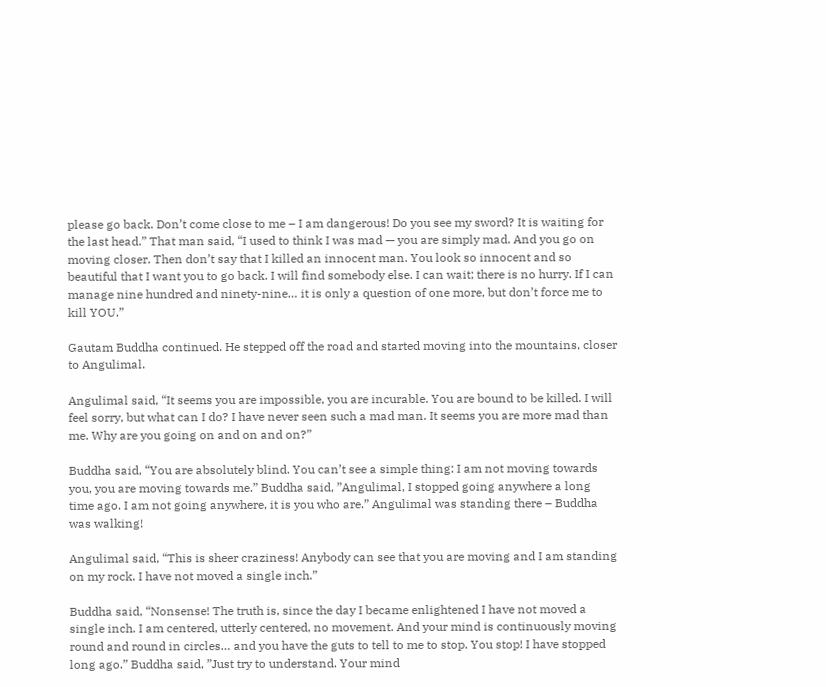please go back. Don’t come close to me – I am dangerous! Do you see my sword? It is waiting for the last head.” That man said, “I used to think I was mad — you are simply mad. And you go on moving closer. Then don’t say that I killed an innocent man. You look so innocent and so beautiful that I want you to go back. I will find somebody else. I can wait; there is no hurry. If I can manage nine hundred and ninety-nine… it is only a question of one more, but don’t force me to kill YOU.”

Gautam Buddha continued. He stepped off the road and started moving into the mountains, closer to Angulimal.

Angulimal said, “It seems you are impossible, you are incurable. You are bound to be killed. I will feel sorry, but what can I do? I have never seen such a mad man. It seems you are more mad than me. Why are you going on and on and on?”

Buddha said, “You are absolutely blind. You can’t see a simple thing: I am not moving towards you, you are moving towards me.” Buddha said, ”Angulimal, I stopped going anywhere a long time ago. I am not going anywhere, it is you who are.” Angulimal was standing there – Buddha was walking!

Angulimal said, “This is sheer craziness! Anybody can see that you are moving and I am standing on my rock. I have not moved a single inch.”

Buddha said, “Nonsense! The truth is, since the day I became enlightened I have not moved a single inch. I am centered, utterly centered, no movement. And your mind is continuously moving round and round in circles… and you have the guts to tell to me to stop. You stop! I have stopped long ago.” Buddha said, ”Just try to understand. Your mind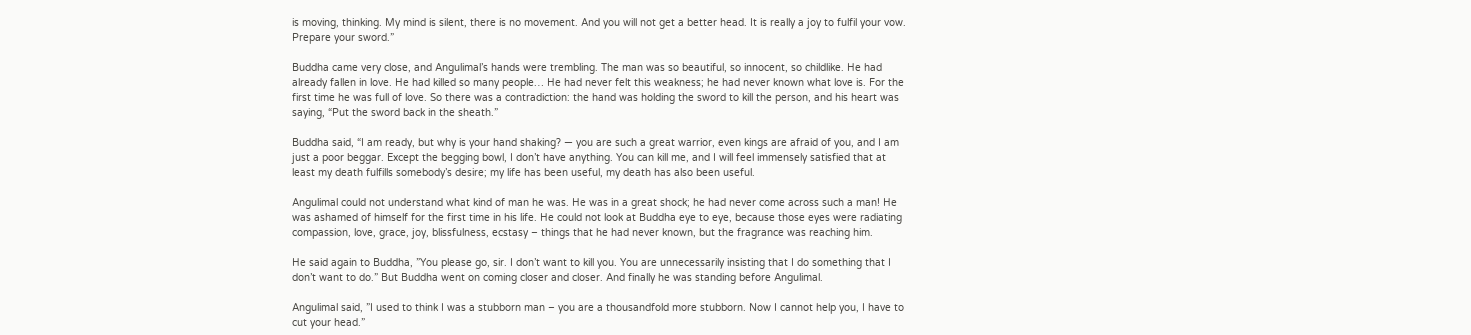is moving, thinking. My mind is silent, there is no movement. And you will not get a better head. It is really a joy to fulfil your vow. Prepare your sword.”

Buddha came very close, and Angulimal’s hands were trembling. The man was so beautiful, so innocent, so childlike. He had already fallen in love. He had killed so many people… He had never felt this weakness; he had never known what love is. For the first time he was full of love. So there was a contradiction: the hand was holding the sword to kill the person, and his heart was saying, “Put the sword back in the sheath.”

Buddha said, “I am ready, but why is your hand shaking? — you are such a great warrior, even kings are afraid of you, and I am just a poor beggar. Except the begging bowl, I don’t have anything. You can kill me, and I will feel immensely satisfied that at least my death fulfills somebody’s desire; my life has been useful, my death has also been useful.

Angulimal could not understand what kind of man he was. He was in a great shock; he had never come across such a man! He was ashamed of himself for the first time in his life. He could not look at Buddha eye to eye, because those eyes were radiating compassion, love, grace, joy, blissfulness, ecstasy – things that he had never known, but the fragrance was reaching him.

He said again to Buddha, ”You please go, sir. I don’t want to kill you. You are unnecessarily insisting that I do something that I don’t want to do.” But Buddha went on coming closer and closer. And finally he was standing before Angulimal.

Angulimal said, ”I used to think I was a stubborn man – you are a thousandfold more stubborn. Now I cannot help you, I have to cut your head.”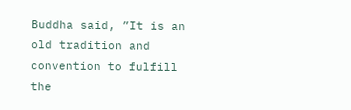Buddha said, ”It is an old tradition and convention to fulfill the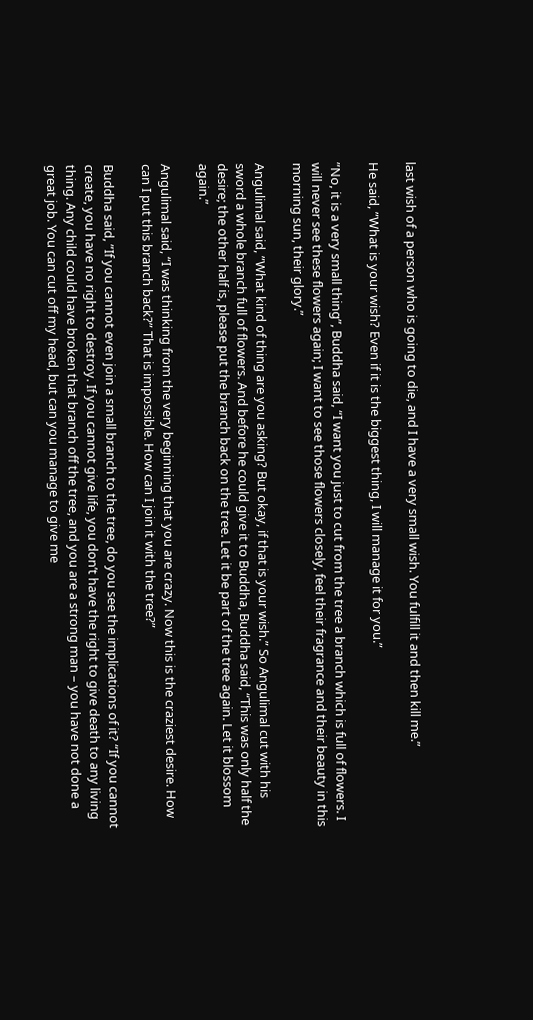last wish of a person who is going to die, and I have a very small wish. You fulfill it and then kill me.”

He said, ”What is your wish? Even if it is the biggest thing, I will manage it for you.”

”No, it is a very small thing”, Buddha said, “I want you just to cut from the tree a branch which is full of flowers. I will never see these flowers again; I want to see those flowers closely, feel their fragrance and their beauty in this morning sun, their glory.”

Angulimal said, ”What kind of thing are you asking? But okay, if that is your wish.” So Angulimal cut with his sword a whole branch full of flowers. And before he could give it to Buddha, Buddha said, “This was only half the desire; the other half is, please put the branch back on the tree. Let it be part of the tree again. Let it blossom again.”

Angulimal said, “I was thinking from the very beginning that you are crazy. Now this is the craziest desire. How can I put this branch back?” That is impossible. How can I join it with the tree?”

Buddha said, ”If you cannot even join a small branch to the tree, do you see the implications of it? “If you cannot create, you have no right to destroy. If you cannot give life, you don’t have the right to give death to any living thing. Any child could have broken that branch off the tree, and you are a strong man – you have not done a great job. You can cut off my head, but can you manage to give me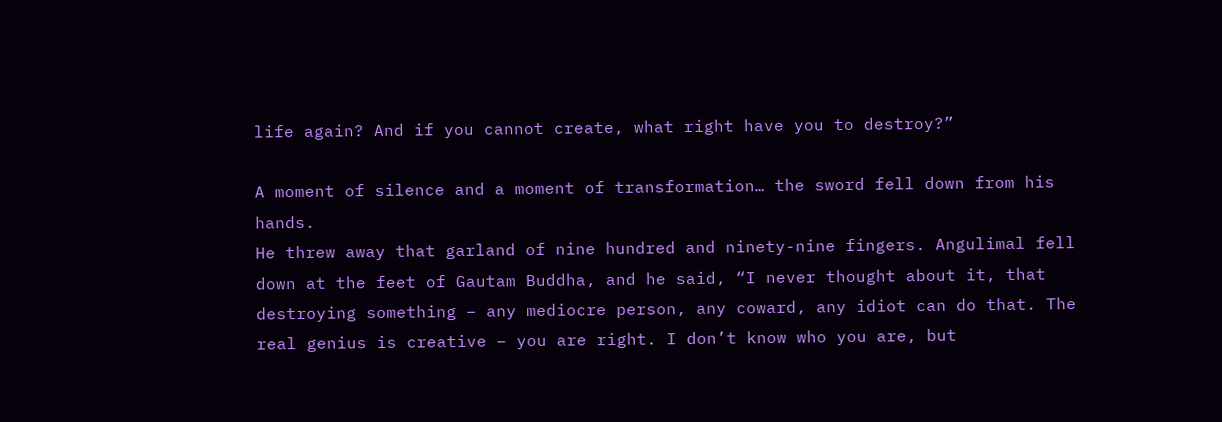life again? And if you cannot create, what right have you to destroy?”

A moment of silence and a moment of transformation… the sword fell down from his hands.
He threw away that garland of nine hundred and ninety-nine fingers. Angulimal fell down at the feet of Gautam Buddha, and he said, “I never thought about it, that destroying something – any mediocre person, any coward, any idiot can do that. The real genius is creative – you are right. I don’t know who you are, but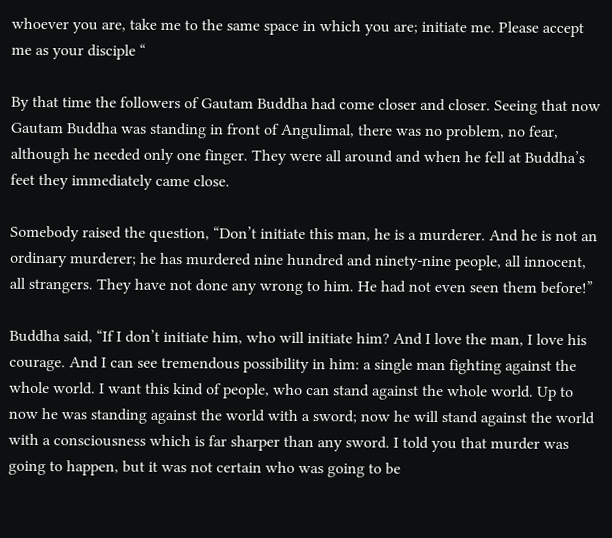whoever you are, take me to the same space in which you are; initiate me. Please accept me as your disciple “

By that time the followers of Gautam Buddha had come closer and closer. Seeing that now Gautam Buddha was standing in front of Angulimal, there was no problem, no fear, although he needed only one finger. They were all around and when he fell at Buddha’s feet they immediately came close.

Somebody raised the question, “Don’t initiate this man, he is a murderer. And he is not an ordinary murderer; he has murdered nine hundred and ninety-nine people, all innocent, all strangers. They have not done any wrong to him. He had not even seen them before!”

Buddha said, “If I don’t initiate him, who will initiate him? And I love the man, I love his courage. And I can see tremendous possibility in him: a single man fighting against the whole world. I want this kind of people, who can stand against the whole world. Up to now he was standing against the world with a sword; now he will stand against the world with a consciousness which is far sharper than any sword. I told you that murder was going to happen, but it was not certain who was going to be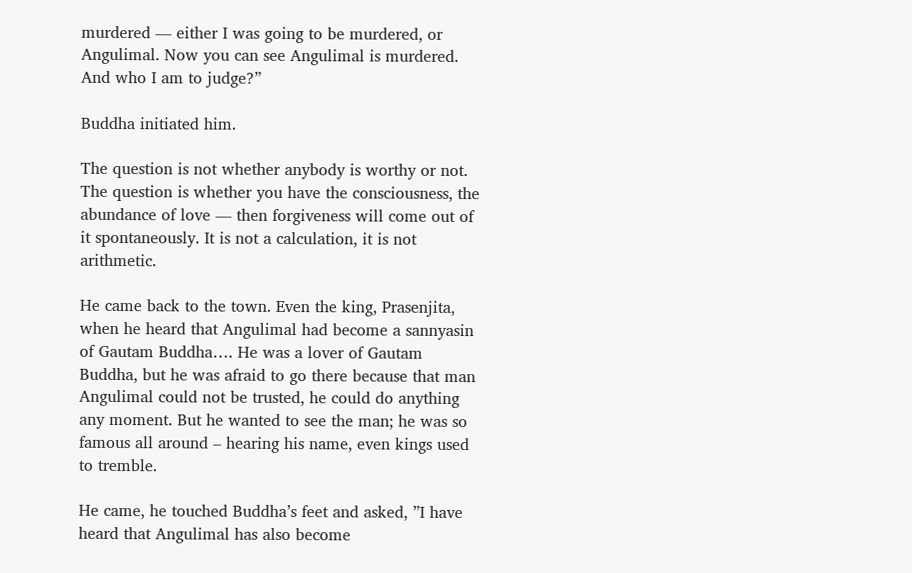murdered — either I was going to be murdered, or Angulimal. Now you can see Angulimal is murdered. And who I am to judge?”

Buddha initiated him.

The question is not whether anybody is worthy or not. The question is whether you have the consciousness, the abundance of love — then forgiveness will come out of it spontaneously. It is not a calculation, it is not arithmetic.

He came back to the town. Even the king, Prasenjita, when he heard that Angulimal had become a sannyasin of Gautam Buddha…. He was a lover of Gautam Buddha, but he was afraid to go there because that man Angulimal could not be trusted, he could do anything any moment. But he wanted to see the man; he was so famous all around – hearing his name, even kings used to tremble.

He came, he touched Buddha’s feet and asked, ”I have heard that Angulimal has also become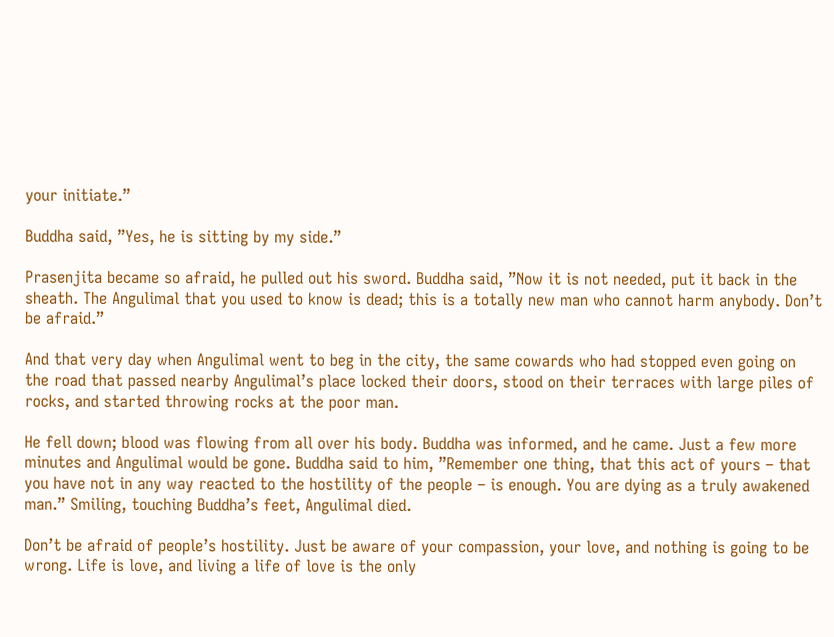your initiate.”

Buddha said, ”Yes, he is sitting by my side.”

Prasenjita became so afraid, he pulled out his sword. Buddha said, ”Now it is not needed, put it back in the sheath. The Angulimal that you used to know is dead; this is a totally new man who cannot harm anybody. Don’t be afraid.”

And that very day when Angulimal went to beg in the city, the same cowards who had stopped even going on the road that passed nearby Angulimal’s place locked their doors, stood on their terraces with large piles of rocks, and started throwing rocks at the poor man.

He fell down; blood was flowing from all over his body. Buddha was informed, and he came. Just a few more minutes and Angulimal would be gone. Buddha said to him, ”Remember one thing, that this act of yours – that you have not in any way reacted to the hostility of the people – is enough. You are dying as a truly awakened man.” Smiling, touching Buddha’s feet, Angulimal died.

Don’t be afraid of people’s hostility. Just be aware of your compassion, your love, and nothing is going to be wrong. Life is love, and living a life of love is the only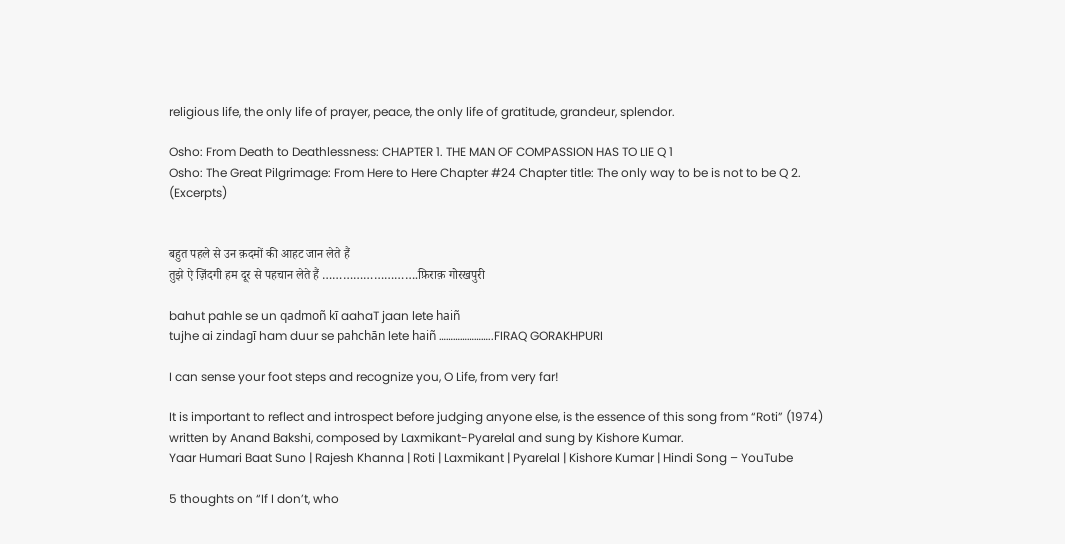religious life, the only life of prayer, peace, the only life of gratitude, grandeur, splendor.

Osho: From Death to Deathlessness: CHAPTER 1. THE MAN OF COMPASSION HAS TO LIE Q 1
Osho: The Great Pilgrimage: From Here to Here Chapter #24 Chapter title: The only way to be is not to be Q 2. (Excerpts)


बहुत पहले से उन क़दमों की आहट जान लेते हैं
तुझे ऐ ज़िंदगी हम दूर से पहचान लेते हैं ……………………….फ़िराक़ गोरखपुरी

bahut pahle se un qadmoñ kī aahaT jaan lete haiñ
tujhe ai zindagī ham duur se pahchān lete haiñ …………………..FIRAQ GORAKHPURI

I can sense your foot steps and recognize you, O Life, from very far!

It is important to reflect and introspect before judging anyone else, is the essence of this song from “Roti” (1974) written by Anand Bakshi, composed by Laxmikant-Pyarelal and sung by Kishore Kumar.
Yaar Humari Baat Suno | Rajesh Khanna | Roti | Laxmikant | Pyarelal | Kishore Kumar | Hindi Song – YouTube

5 thoughts on “If I don’t, who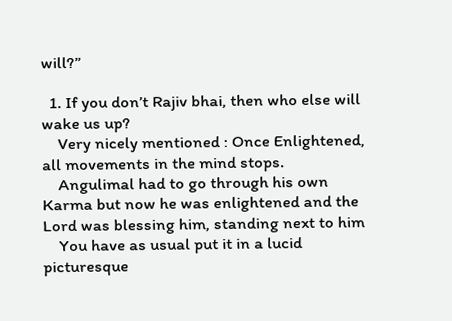will?”

  1. If you don’t Rajiv bhai, then who else will wake us up?
    Very nicely mentioned : Once Enlightened, all movements in the mind stops.
    Angulimal had to go through his own Karma but now he was enlightened and the Lord was blessing him, standing next to him
    You have as usual put it in a lucid picturesque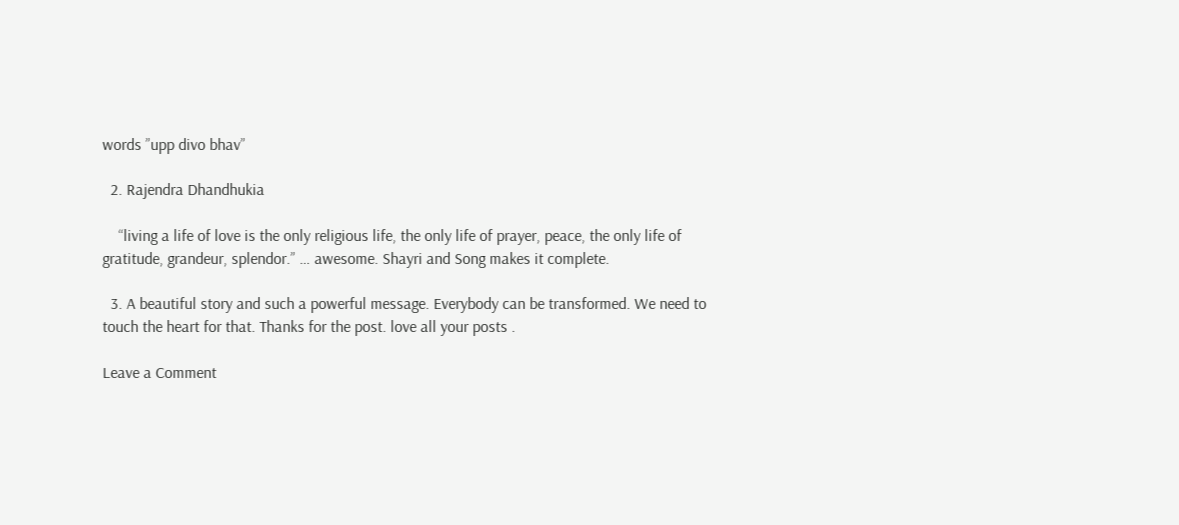words ”upp divo bhav”

  2. Rajendra Dhandhukia

    “living a life of love is the only religious life, the only life of prayer, peace, the only life of gratitude, grandeur, splendor.” … awesome. Shayri and Song makes it complete.

  3. A beautiful story and such a powerful message. Everybody can be transformed. We need to touch the heart for that. Thanks for the post. love all your posts .

Leave a Comment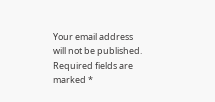Your email address will not be published. Required fields are marked *